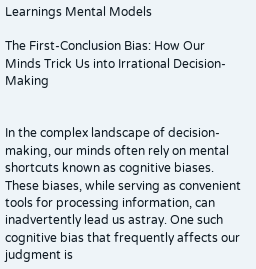Learnings Mental Models

The First-Conclusion Bias: How Our Minds Trick Us into Irrational Decision-Making


In the complex landscape of decision-making, our minds often rely on mental shortcuts known as cognitive biases. These biases, while serving as convenient tools for processing information, can inadvertently lead us astray. One such cognitive bias that frequently affects our judgment is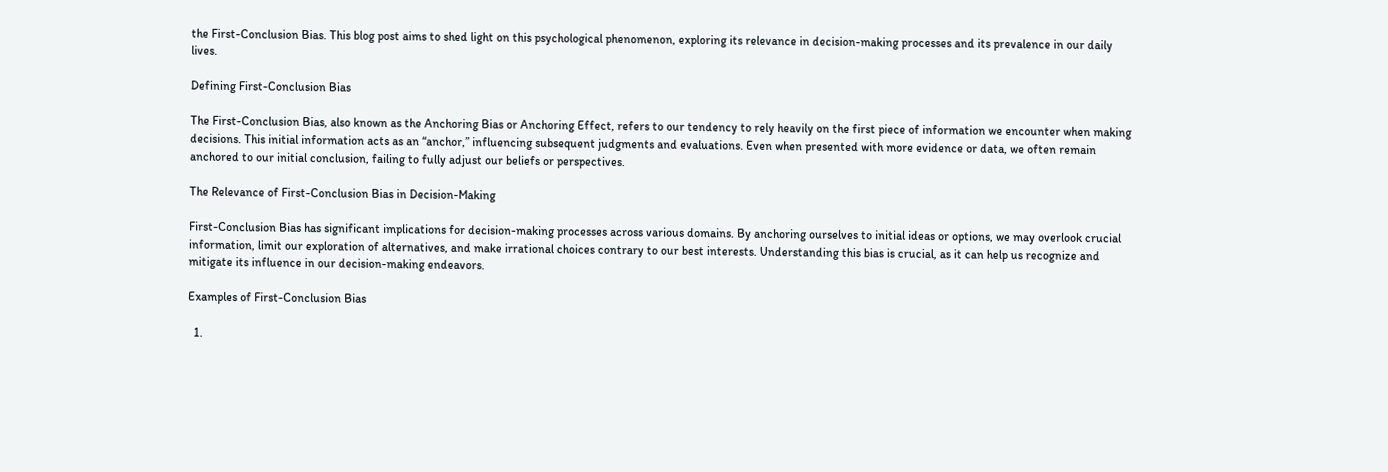the First-Conclusion Bias. This blog post aims to shed light on this psychological phenomenon, exploring its relevance in decision-making processes and its prevalence in our daily lives.

Defining First-Conclusion Bias

The First-Conclusion Bias, also known as the Anchoring Bias or Anchoring Effect, refers to our tendency to rely heavily on the first piece of information we encounter when making decisions. This initial information acts as an “anchor,” influencing subsequent judgments and evaluations. Even when presented with more evidence or data, we often remain anchored to our initial conclusion, failing to fully adjust our beliefs or perspectives.

The Relevance of First-Conclusion Bias in Decision-Making

First-Conclusion Bias has significant implications for decision-making processes across various domains. By anchoring ourselves to initial ideas or options, we may overlook crucial information, limit our exploration of alternatives, and make irrational choices contrary to our best interests. Understanding this bias is crucial, as it can help us recognize and mitigate its influence in our decision-making endeavors.

Examples of First-Conclusion Bias

  1.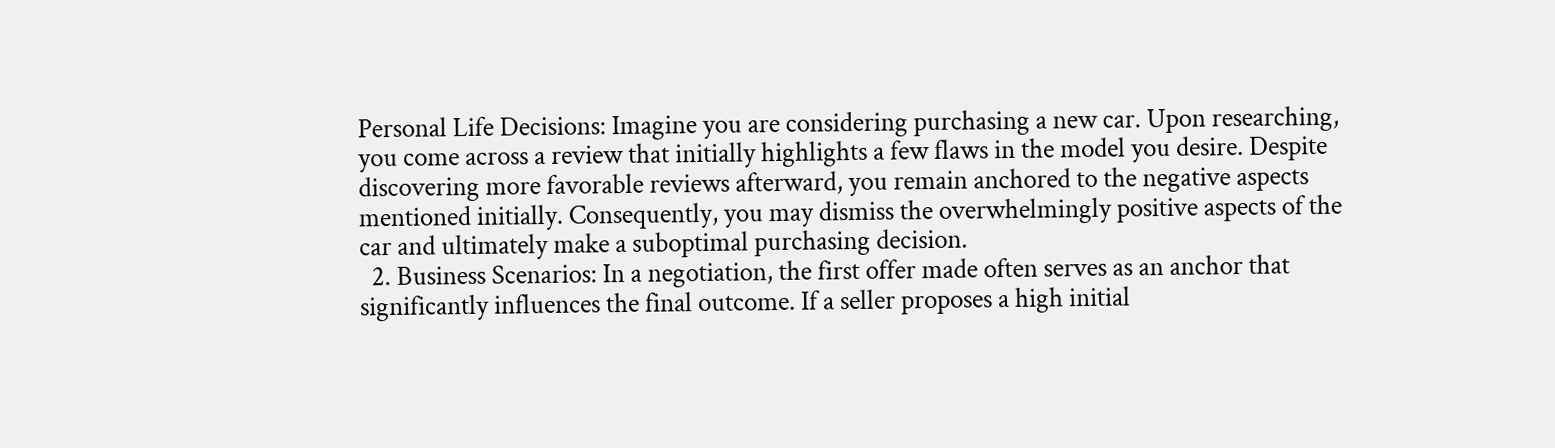Personal Life Decisions: Imagine you are considering purchasing a new car. Upon researching, you come across a review that initially highlights a few flaws in the model you desire. Despite discovering more favorable reviews afterward, you remain anchored to the negative aspects mentioned initially. Consequently, you may dismiss the overwhelmingly positive aspects of the car and ultimately make a suboptimal purchasing decision.
  2. Business Scenarios: In a negotiation, the first offer made often serves as an anchor that significantly influences the final outcome. If a seller proposes a high initial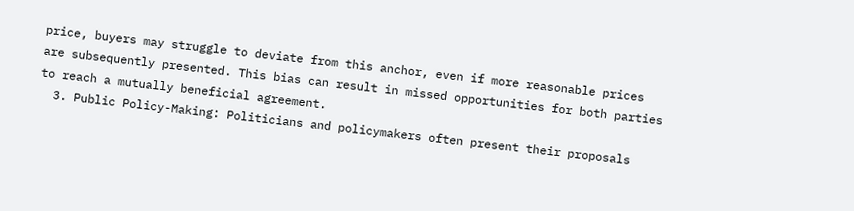price, buyers may struggle to deviate from this anchor, even if more reasonable prices are subsequently presented. This bias can result in missed opportunities for both parties to reach a mutually beneficial agreement.
  3. Public Policy-Making: Politicians and policymakers often present their proposals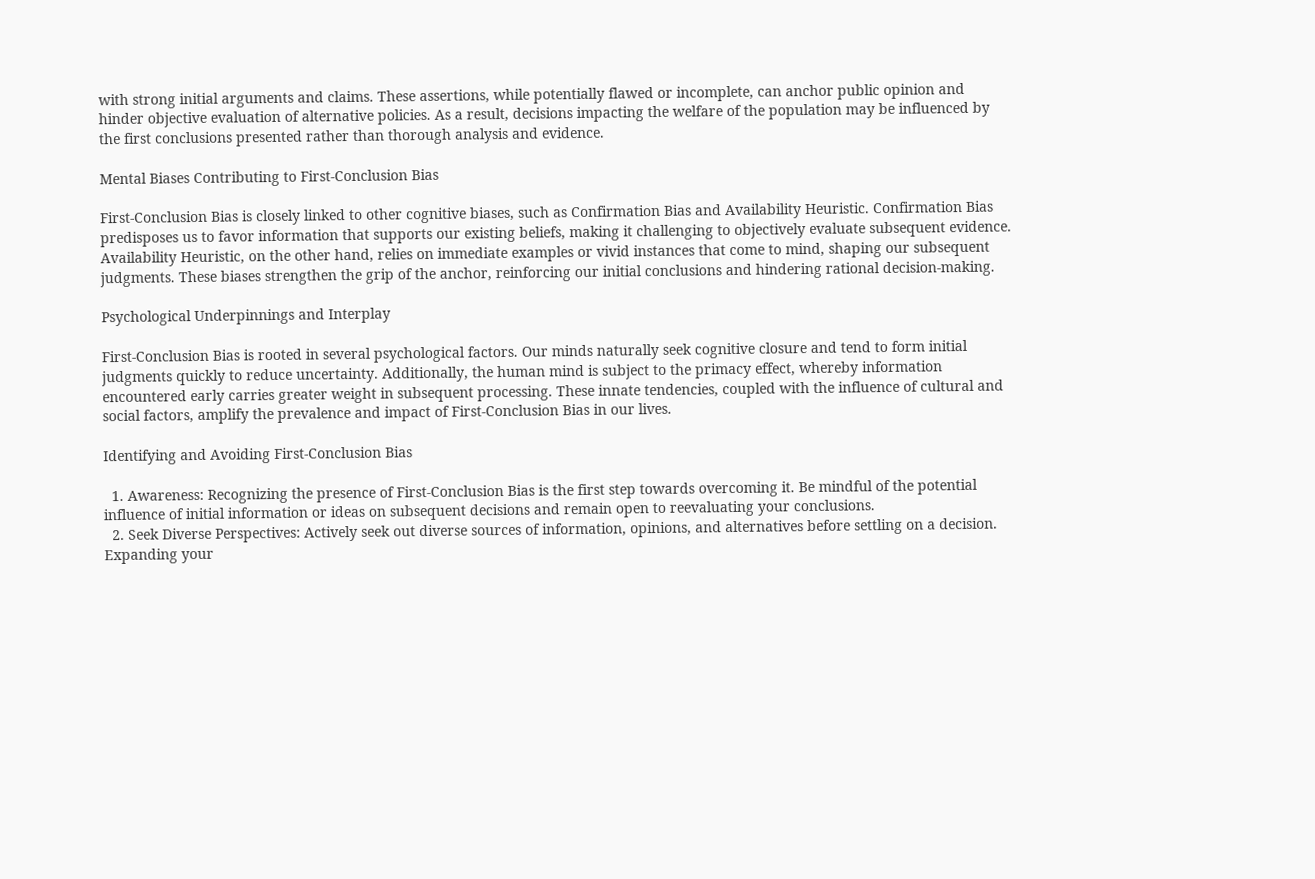with strong initial arguments and claims. These assertions, while potentially flawed or incomplete, can anchor public opinion and hinder objective evaluation of alternative policies. As a result, decisions impacting the welfare of the population may be influenced by the first conclusions presented rather than thorough analysis and evidence.

Mental Biases Contributing to First-Conclusion Bias

First-Conclusion Bias is closely linked to other cognitive biases, such as Confirmation Bias and Availability Heuristic. Confirmation Bias predisposes us to favor information that supports our existing beliefs, making it challenging to objectively evaluate subsequent evidence. Availability Heuristic, on the other hand, relies on immediate examples or vivid instances that come to mind, shaping our subsequent judgments. These biases strengthen the grip of the anchor, reinforcing our initial conclusions and hindering rational decision-making.

Psychological Underpinnings and Interplay

First-Conclusion Bias is rooted in several psychological factors. Our minds naturally seek cognitive closure and tend to form initial judgments quickly to reduce uncertainty. Additionally, the human mind is subject to the primacy effect, whereby information encountered early carries greater weight in subsequent processing. These innate tendencies, coupled with the influence of cultural and social factors, amplify the prevalence and impact of First-Conclusion Bias in our lives.

Identifying and Avoiding First-Conclusion Bias

  1. Awareness: Recognizing the presence of First-Conclusion Bias is the first step towards overcoming it. Be mindful of the potential influence of initial information or ideas on subsequent decisions and remain open to reevaluating your conclusions.
  2. Seek Diverse Perspectives: Actively seek out diverse sources of information, opinions, and alternatives before settling on a decision. Expanding your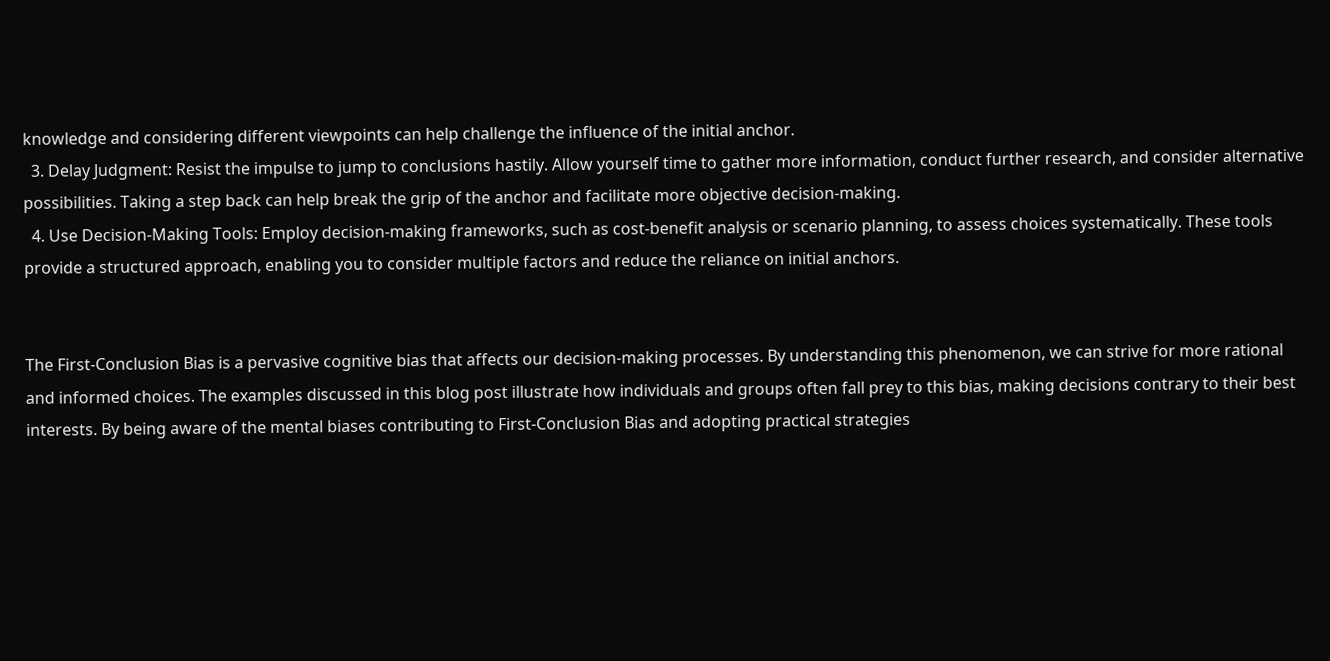knowledge and considering different viewpoints can help challenge the influence of the initial anchor.
  3. Delay Judgment: Resist the impulse to jump to conclusions hastily. Allow yourself time to gather more information, conduct further research, and consider alternative possibilities. Taking a step back can help break the grip of the anchor and facilitate more objective decision-making.
  4. Use Decision-Making Tools: Employ decision-making frameworks, such as cost-benefit analysis or scenario planning, to assess choices systematically. These tools provide a structured approach, enabling you to consider multiple factors and reduce the reliance on initial anchors.


The First-Conclusion Bias is a pervasive cognitive bias that affects our decision-making processes. By understanding this phenomenon, we can strive for more rational and informed choices. The examples discussed in this blog post illustrate how individuals and groups often fall prey to this bias, making decisions contrary to their best interests. By being aware of the mental biases contributing to First-Conclusion Bias and adopting practical strategies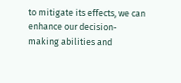to mitigate its effects, we can enhance our decision-making abilities and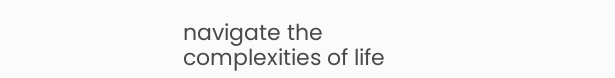navigate the complexities of life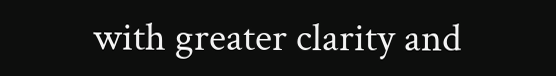with greater clarity and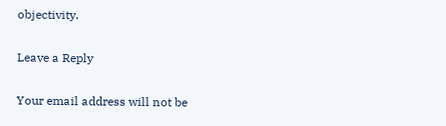objectivity.

Leave a Reply

Your email address will not be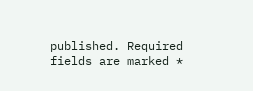published. Required fields are marked *